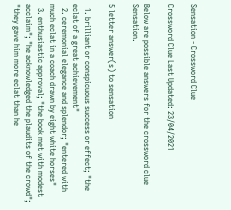Sensation - Crossword Clue

Crossword Clue Last Updated: 23/04/2021

Below are possible answers for the crossword clue Sensation.

5 letter answer(s) to sensation

  1. brilliant or conspicuous success or effect; "the eclat of a great achievement"
  2. ceremonial elegance and splendor; "entered with much eclat in a coach drawn by eight white horses"
  3. enthusiastic approval; "the book met with modest acclaim"; "he acknowledged the plaudits of the crowd"; "they gave him more eclat than he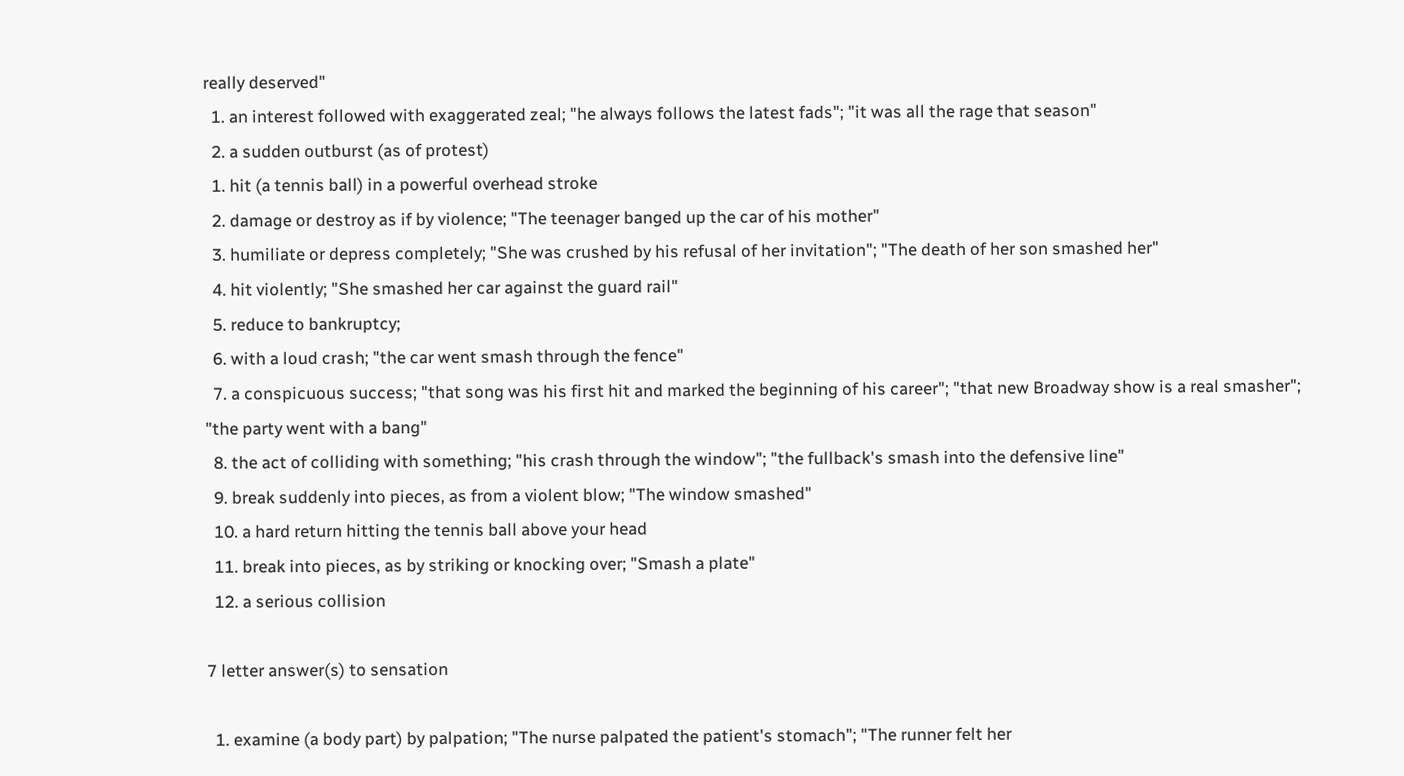really deserved"
  1. an interest followed with exaggerated zeal; "he always follows the latest fads"; "it was all the rage that season"
  2. a sudden outburst (as of protest)
  1. hit (a tennis ball) in a powerful overhead stroke
  2. damage or destroy as if by violence; "The teenager banged up the car of his mother"
  3. humiliate or depress completely; "She was crushed by his refusal of her invitation"; "The death of her son smashed her"
  4. hit violently; "She smashed her car against the guard rail"
  5. reduce to bankruptcy;
  6. with a loud crash; "the car went smash through the fence"
  7. a conspicuous success; "that song was his first hit and marked the beginning of his career"; "that new Broadway show is a real smasher"; "the party went with a bang"
  8. the act of colliding with something; "his crash through the window"; "the fullback's smash into the defensive line"
  9. break suddenly into pieces, as from a violent blow; "The window smashed"
  10. a hard return hitting the tennis ball above your head
  11. break into pieces, as by striking or knocking over; "Smash a plate"
  12. a serious collision

7 letter answer(s) to sensation

  1. examine (a body part) by palpation; "The nurse palpated the patient's stomach"; "The runner felt her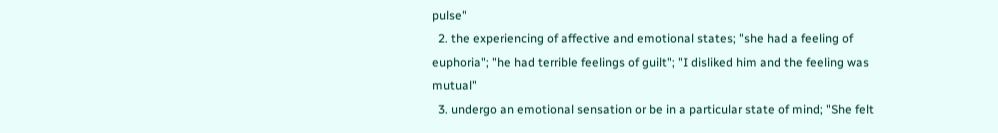pulse"
  2. the experiencing of affective and emotional states; "she had a feeling of euphoria"; "he had terrible feelings of guilt"; "I disliked him and the feeling was mutual"
  3. undergo an emotional sensation or be in a particular state of mind; "She felt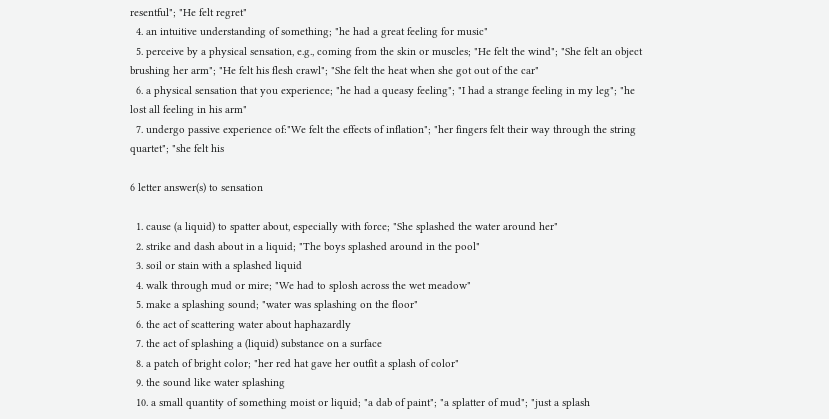resentful"; "He felt regret"
  4. an intuitive understanding of something; "he had a great feeling for music"
  5. perceive by a physical sensation, e.g., coming from the skin or muscles; "He felt the wind"; "She felt an object brushing her arm"; "He felt his flesh crawl"; "She felt the heat when she got out of the car"
  6. a physical sensation that you experience; "he had a queasy feeling"; "I had a strange feeling in my leg"; "he lost all feeling in his arm"
  7. undergo passive experience of:"We felt the effects of inflation"; "her fingers felt their way through the string quartet"; "she felt his

6 letter answer(s) to sensation

  1. cause (a liquid) to spatter about, especially with force; "She splashed the water around her"
  2. strike and dash about in a liquid; "The boys splashed around in the pool"
  3. soil or stain with a splashed liquid
  4. walk through mud or mire; "We had to splosh across the wet meadow"
  5. make a splashing sound; "water was splashing on the floor"
  6. the act of scattering water about haphazardly
  7. the act of splashing a (liquid) substance on a surface
  8. a patch of bright color; "her red hat gave her outfit a splash of color"
  9. the sound like water splashing
  10. a small quantity of something moist or liquid; "a dab of paint"; "a splatter of mud"; "just a splash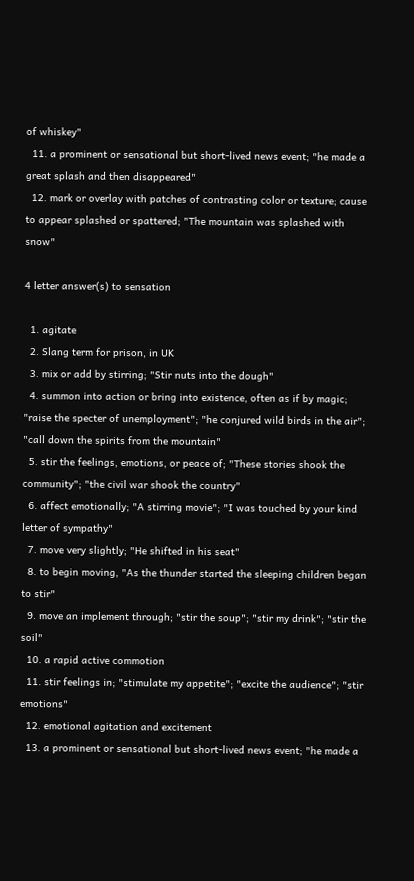of whiskey"
  11. a prominent or sensational but short-lived news event; "he made a great splash and then disappeared"
  12. mark or overlay with patches of contrasting color or texture; cause to appear splashed or spattered; "The mountain was splashed with snow"

4 letter answer(s) to sensation

  1. agitate
  2. Slang term for prison, in UK
  3. mix or add by stirring; "Stir nuts into the dough"
  4. summon into action or bring into existence, often as if by magic; "raise the specter of unemployment"; "he conjured wild birds in the air"; "call down the spirits from the mountain"
  5. stir the feelings, emotions, or peace of; "These stories shook the community"; "the civil war shook the country"
  6. affect emotionally; "A stirring movie"; "I was touched by your kind letter of sympathy"
  7. move very slightly; "He shifted in his seat"
  8. to begin moving, "As the thunder started the sleeping children began to stir"
  9. move an implement through; "stir the soup"; "stir my drink"; "stir the soil"
  10. a rapid active commotion
  11. stir feelings in; "stimulate my appetite"; "excite the audience"; "stir emotions"
  12. emotional agitation and excitement
  13. a prominent or sensational but short-lived news event; "he made a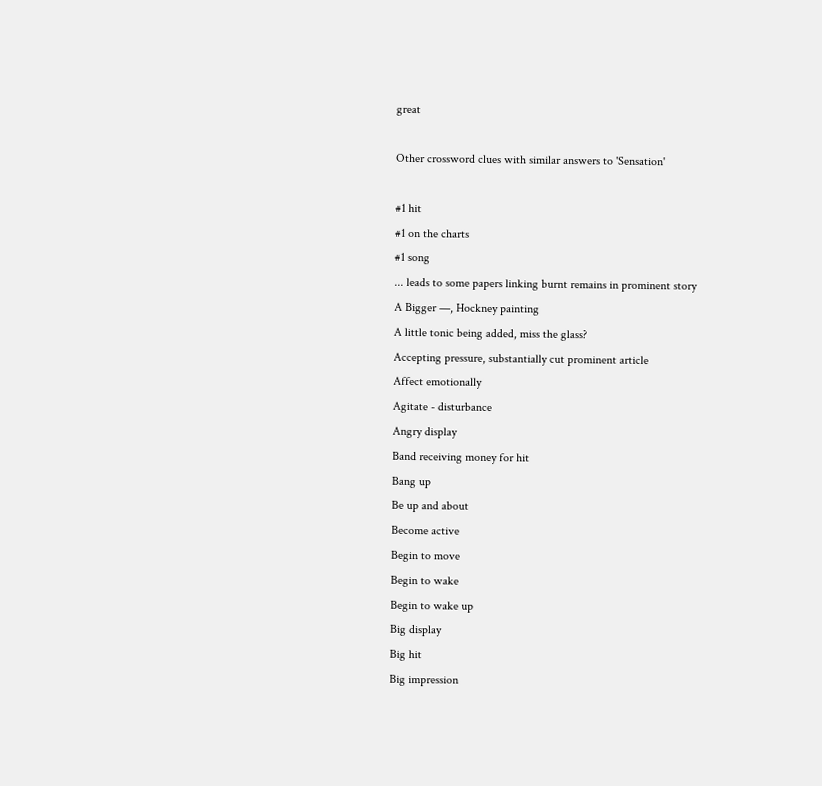great

Other crossword clues with similar answers to 'Sensation'

#1 hit
#1 on the charts
#1 song
... leads to some papers linking burnt remains in prominent story
A Bigger —, Hockney painting
A little tonic being added, miss the glass?
Accepting pressure, substantially cut prominent article
Affect emotionally
Agitate - disturbance
Angry display
Band receiving money for hit
Bang up
Be up and about
Become active
Begin to move
Begin to wake
Begin to wake up
Big display
Big hit
Big impression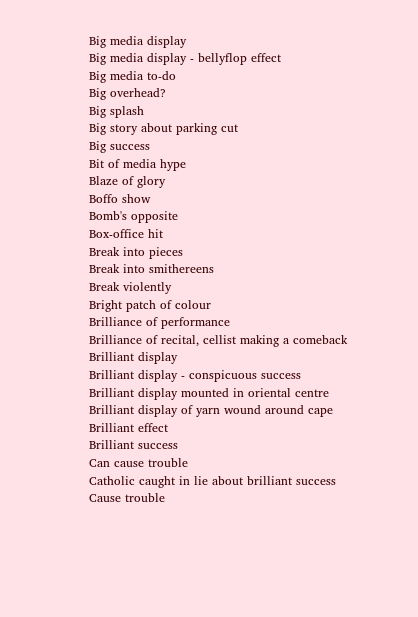Big media display
Big media display - bellyflop effect
Big media to-do
Big overhead?
Big splash
Big story about parking cut
Big success
Bit of media hype
Blaze of glory
Boffo show
Bomb's opposite
Box-office hit
Break into pieces
Break into smithereens
Break violently
Bright patch of colour
Brilliance of performance
Brilliance of recital, cellist making a comeback
Brilliant display
Brilliant display - conspicuous success
Brilliant display mounted in oriental centre
Brilliant display of yarn wound around cape
Brilliant effect
Brilliant success
Can cause trouble
Catholic caught in lie about brilliant success
Cause trouble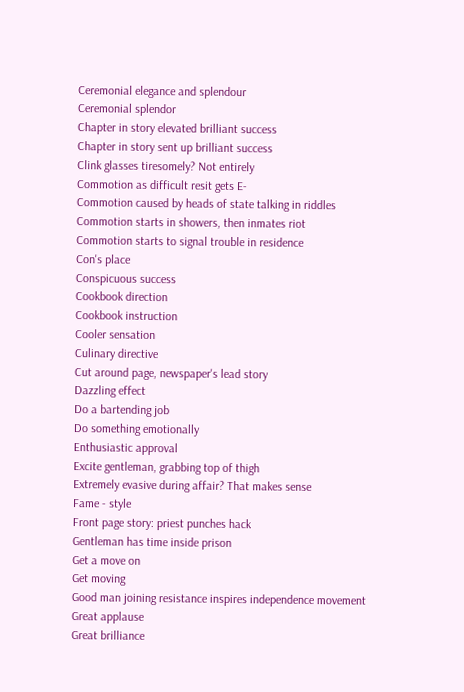Ceremonial elegance and splendour
Ceremonial splendor
Chapter in story elevated brilliant success
Chapter in story sent up brilliant success
Clink glasses tiresomely? Not entirely
Commotion as difficult resit gets E-
Commotion caused by heads of state talking in riddles
Commotion starts in showers, then inmates riot
Commotion starts to signal trouble in residence
Con's place
Conspicuous success
Cookbook direction
Cookbook instruction
Cooler sensation
Culinary directive
Cut around page, newspaper's lead story
Dazzling effect
Do a bartending job
Do something emotionally
Enthusiastic approval
Excite gentleman, grabbing top of thigh
Extremely evasive during affair? That makes sense
Fame - style
Front page story: priest punches hack
Gentleman has time inside prison
Get a move on
Get moving
Good man joining resistance inspires independence movement
Great applause
Great brilliance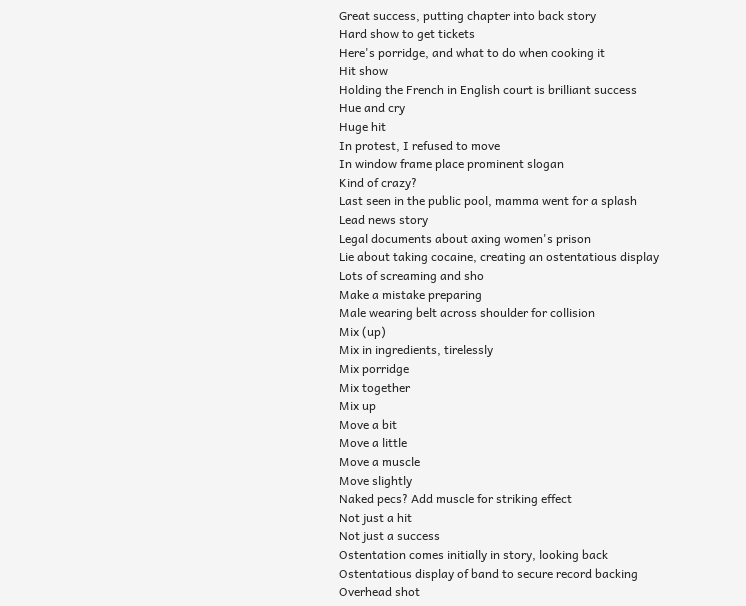Great success, putting chapter into back story
Hard show to get tickets
Here's porridge, and what to do when cooking it
Hit show
Holding the French in English court is brilliant success
Hue and cry
Huge hit
In protest, I refused to move
In window frame place prominent slogan
Kind of crazy?
Last seen in the public pool, mamma went for a splash
Lead news story
Legal documents about axing women's prison
Lie about taking cocaine, creating an ostentatious display
Lots of screaming and sho
Make a mistake preparing
Male wearing belt across shoulder for collision
Mix (up)
Mix in ingredients, tirelessly
Mix porridge
Mix together
Mix up
Move a bit
Move a little
Move a muscle
Move slightly
Naked pecs? Add muscle for striking effect
Not just a hit
Not just a success
Ostentation comes initially in story, looking back
Ostentatious display of band to secure record backing
Overhead shot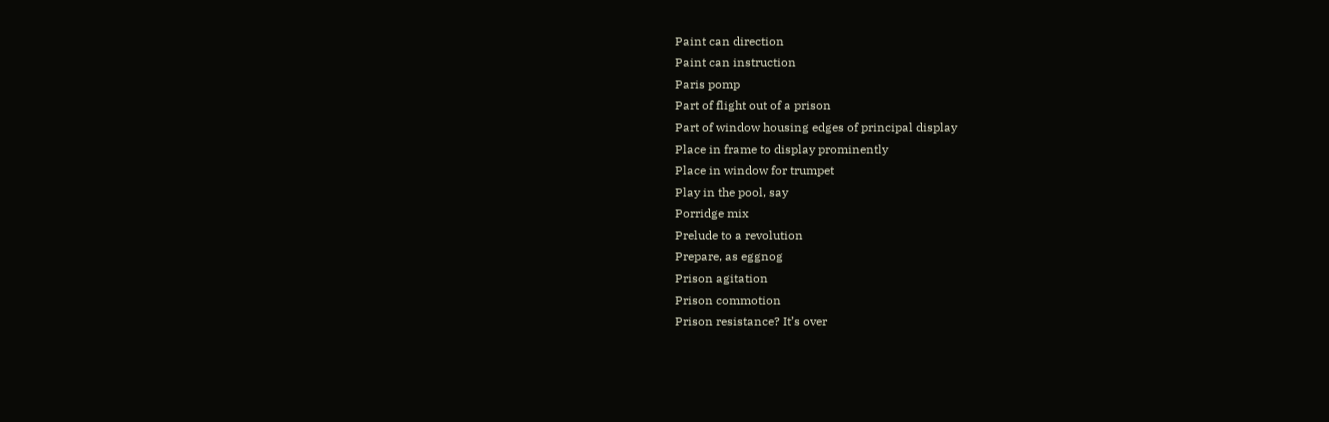Paint can direction
Paint can instruction
Paris pomp
Part of flight out of a prison
Part of window housing edges of principal display
Place in frame to display prominently
Place in window for trumpet
Play in the pool, say
Porridge mix
Prelude to a revolution
Prepare, as eggnog
Prison agitation
Prison commotion
Prison resistance? It’s over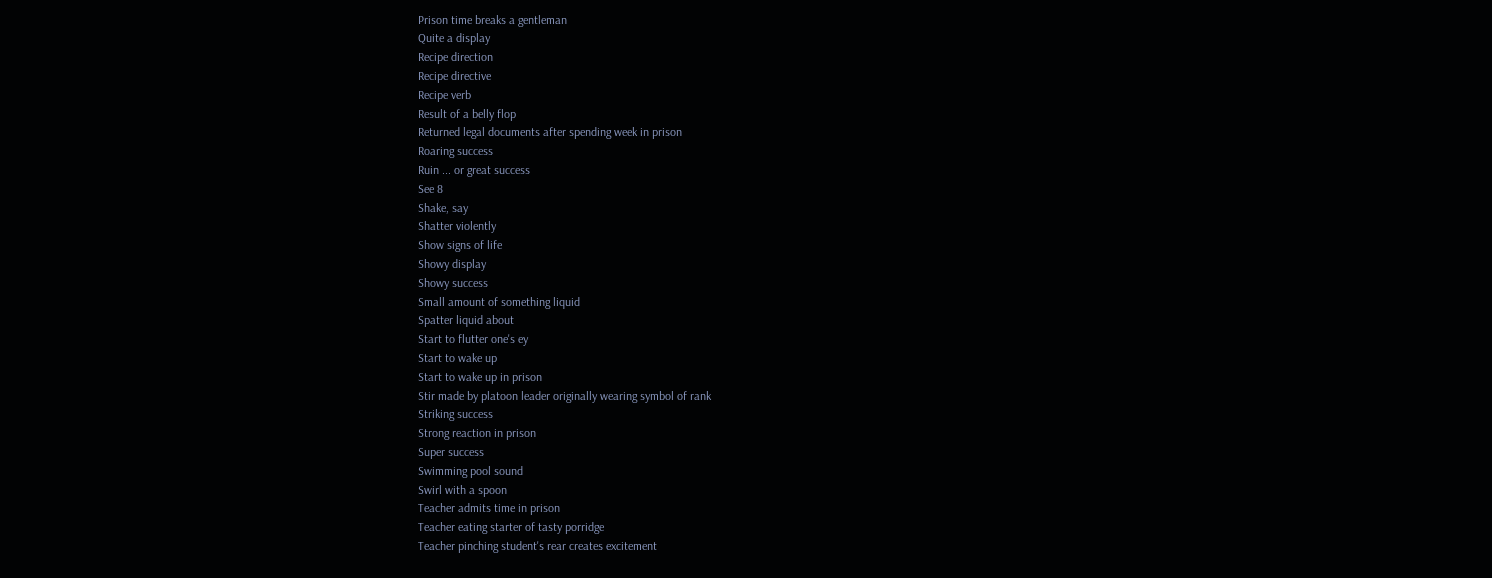Prison time breaks a gentleman
Quite a display
Recipe direction
Recipe directive
Recipe verb
Result of a belly flop
Returned legal documents after spending week in prison
Roaring success
Ruin ... or great success
See 8
Shake, say
Shatter violently
Show signs of life
Showy display
Showy success
Small amount of something liquid
Spatter liquid about
Start to flutter one's ey
Start to wake up
Start to wake up in prison
Stir made by platoon leader originally wearing symbol of rank
Striking success
Strong reaction in prison
Super success
Swimming pool sound
Swirl with a spoon
Teacher admits time in prison
Teacher eating starter of tasty porridge
Teacher pinching student's rear creates excitement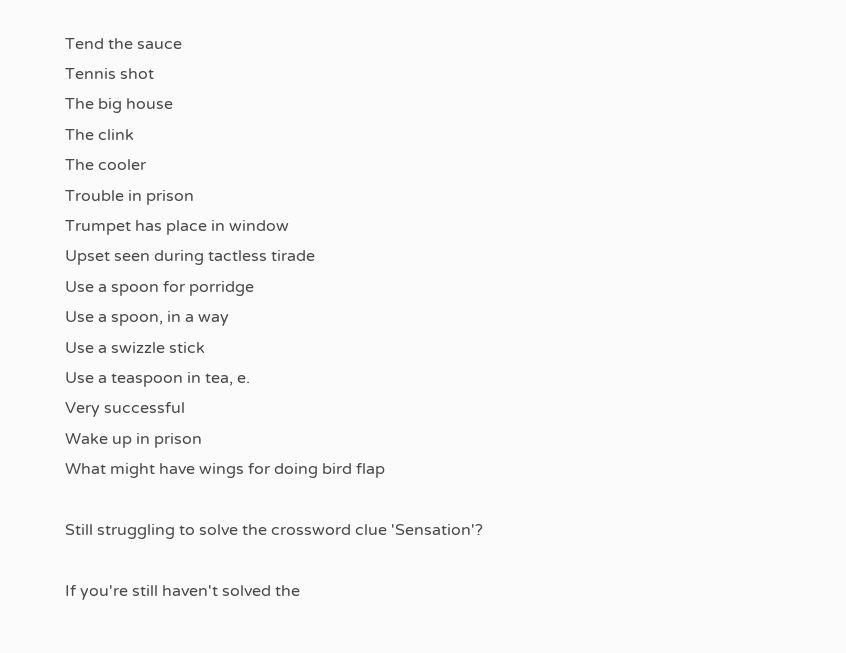Tend the sauce
Tennis shot
The big house
The clink
The cooler
Trouble in prison
Trumpet has place in window
Upset seen during tactless tirade
Use a spoon for porridge
Use a spoon, in a way
Use a swizzle stick
Use a teaspoon in tea, e.
Very successful
Wake up in prison
What might have wings for doing bird flap

Still struggling to solve the crossword clue 'Sensation'?

If you're still haven't solved the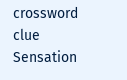crossword clue Sensation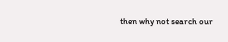then why not search our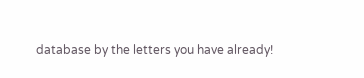database by the letters you have already!